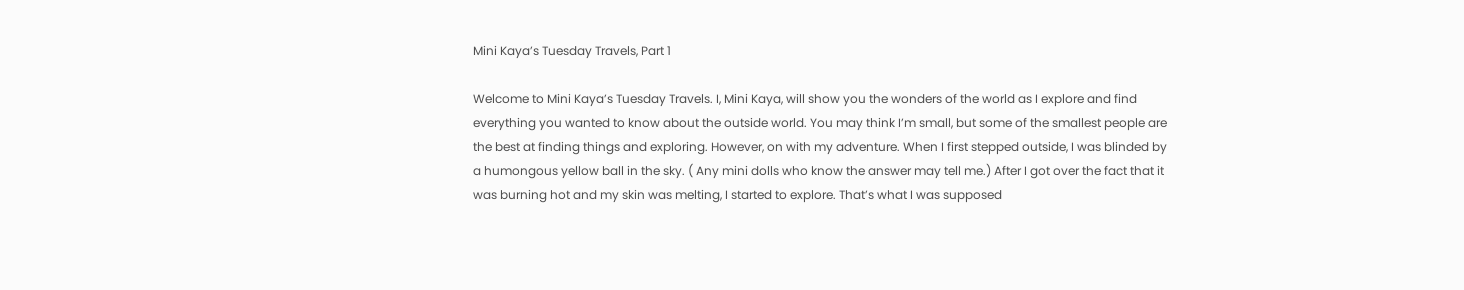Mini Kaya’s Tuesday Travels, Part 1

Welcome to Mini Kaya’s Tuesday Travels. I, Mini Kaya, will show you the wonders of the world as I explore and find everything you wanted to know about the outside world. You may think I’m small, but some of the smallest people are the best at finding things and exploring. However, on with my adventure. When I first stepped outside, I was blinded by a humongous yellow ball in the sky. ( Any mini dolls who know the answer may tell me.) After I got over the fact that it was burning hot and my skin was melting, I started to explore. That’s what I was supposed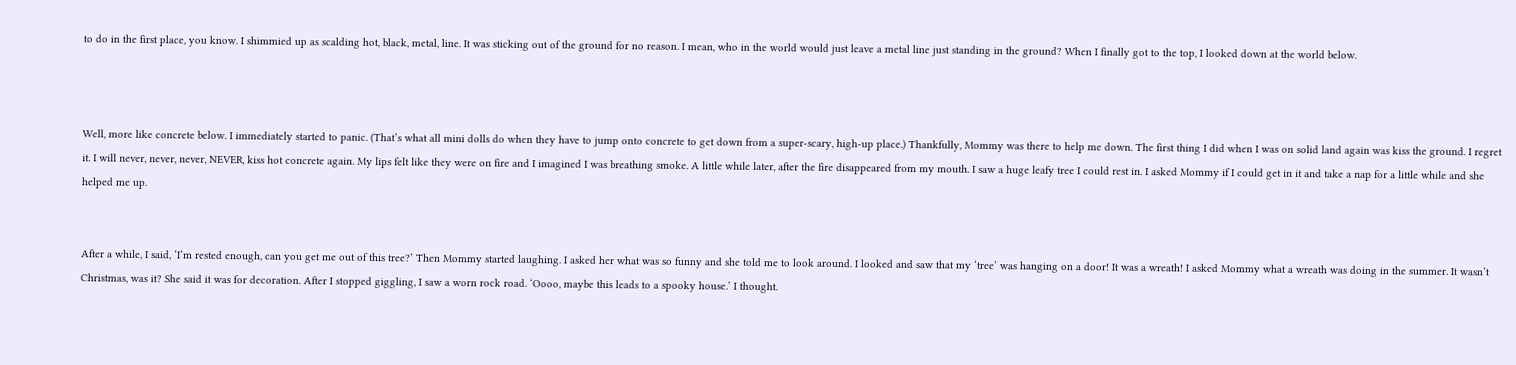to do in the first place, you know. I shimmied up as scalding hot, black, metal, line. It was sticking out of the ground for no reason. I mean, who in the world would just leave a metal line just standing in the ground? When I finally got to the top, I looked down at the world below.



Well, more like concrete below. I immediately started to panic. (That’s what all mini dolls do when they have to jump onto concrete to get down from a super-scary, high-up place.) Thankfully, Mommy was there to help me down. The first thing I did when I was on solid land again was kiss the ground. I regret it. I will never, never, never, NEVER, kiss hot concrete again. My lips felt like they were on fire and I imagined I was breathing smoke. A little while later, after the fire disappeared from my mouth. I saw a huge leafy tree I could rest in. I asked Mommy if I could get in it and take a nap for a little while and she helped me up.


After a while, I said, ‘I’m rested enough, can you get me out of this tree?’ Then Mommy started laughing. I asked her what was so funny and she told me to look around. I looked and saw that my ‘tree’ was hanging on a door! It was a wreath! I asked Mommy what a wreath was doing in the summer. It wasn’t Christmas, was it? She said it was for decoration. After I stopped giggling, I saw a worn rock road. ‘Oooo, maybe this leads to a spooky house.’ I thought.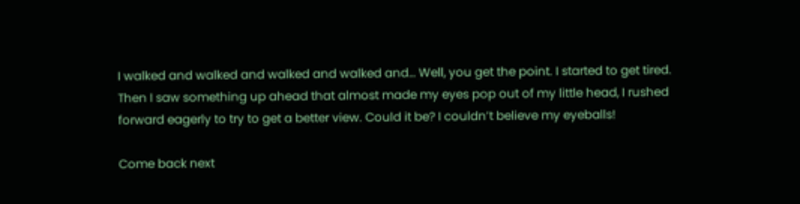I walked and walked and walked and walked and… Well, you get the point. I started to get tired. Then I saw something up ahead that almost made my eyes pop out of my little head, I rushed forward eagerly to try to get a better view. Could it be? I couldn’t believe my eyeballs!

Come back next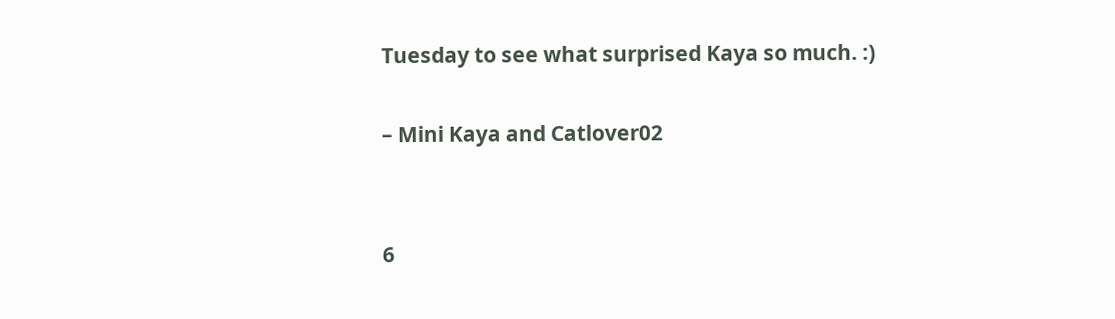Tuesday to see what surprised Kaya so much. :)

– Mini Kaya and Catlover02


6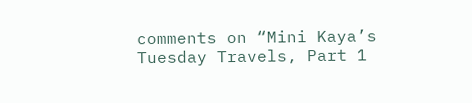comments on “Mini Kaya’s Tuesday Travels, Part 1